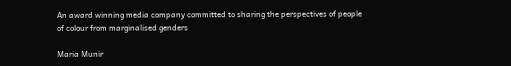An award winning media company committed to sharing the perspectives of people of colour from marginalised genders

Maria Munir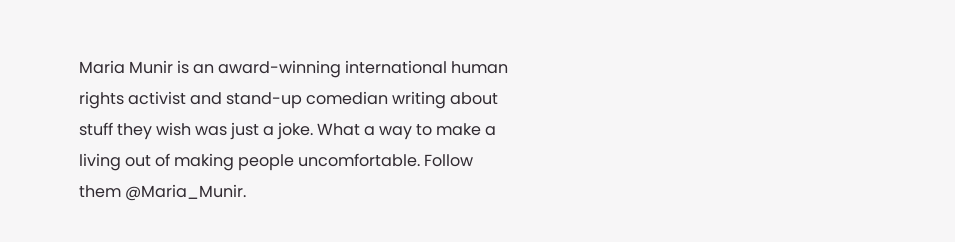Maria Munir is an award-winning international human rights activist and stand-up comedian writing about stuff they wish was just a joke. What a way to make a living out of making people uncomfortable. Follow them @Maria_Munir.